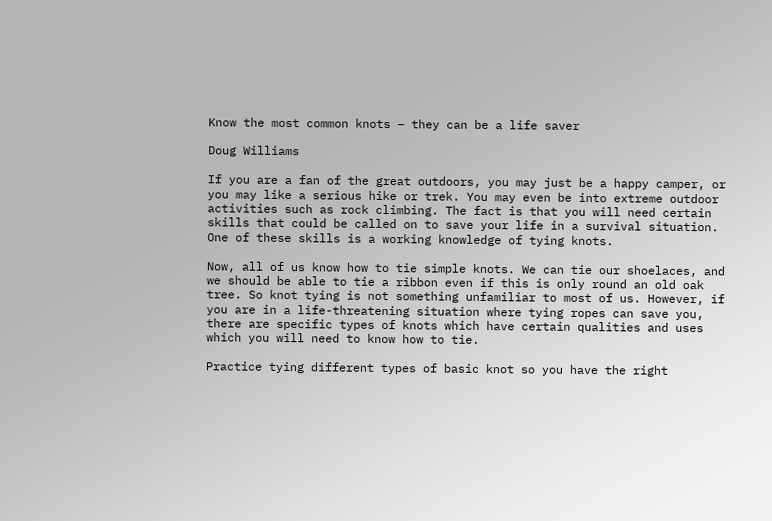Know the most common knots – they can be a life saver

Doug Williams

If you are a fan of the great outdoors, you may just be a happy camper, or you may like a serious hike or trek. You may even be into extreme outdoor activities such as rock climbing. The fact is that you will need certain skills that could be called on to save your life in a survival situation. One of these skills is a working knowledge of tying knots.

Now, all of us know how to tie simple knots. We can tie our shoelaces, and we should be able to tie a ribbon even if this is only round an old oak tree. So knot tying is not something unfamiliar to most of us. However, if you are in a life-threatening situation where tying ropes can save you, there are specific types of knots which have certain qualities and uses which you will need to know how to tie.

Practice tying different types of basic knot so you have the right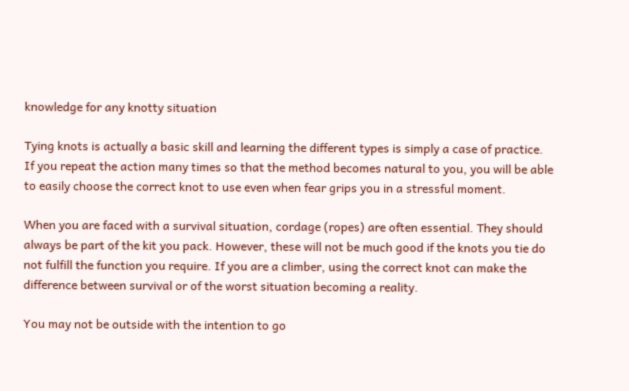knowledge for any knotty situation

Tying knots is actually a basic skill and learning the different types is simply a case of practice. If you repeat the action many times so that the method becomes natural to you, you will be able to easily choose the correct knot to use even when fear grips you in a stressful moment.

When you are faced with a survival situation, cordage (ropes) are often essential. They should always be part of the kit you pack. However, these will not be much good if the knots you tie do not fulfill the function you require. If you are a climber, using the correct knot can make the difference between survival or of the worst situation becoming a reality.

You may not be outside with the intention to go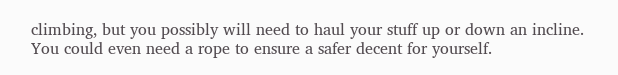climbing, but you possibly will need to haul your stuff up or down an incline. You could even need a rope to ensure a safer decent for yourself.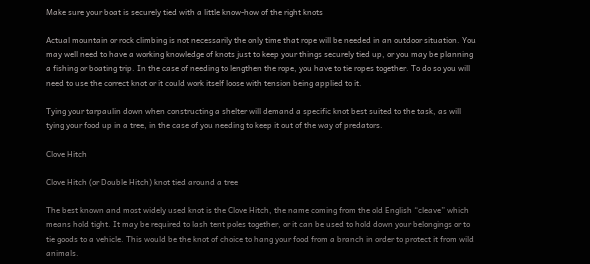Make sure your boat is securely tied with a little know-how of the right knots

Actual mountain or rock climbing is not necessarily the only time that rope will be needed in an outdoor situation. You may well need to have a working knowledge of knots just to keep your things securely tied up, or you may be planning a fishing or boating trip. In the case of needing to lengthen the rope, you have to tie ropes together. To do so you will need to use the correct knot or it could work itself loose with tension being applied to it.

Tying your tarpaulin down when constructing a shelter will demand a specific knot best suited to the task, as will tying your food up in a tree, in the case of you needing to keep it out of the way of predators.

Clove Hitch

Clove Hitch (or Double Hitch) knot tied around a tree

The best known and most widely used knot is the Clove Hitch, the name coming from the old English “cleave” which means hold tight. It may be required to lash tent poles together, or it can be used to hold down your belongings or to tie goods to a vehicle. This would be the knot of choice to hang your food from a branch in order to protect it from wild animals.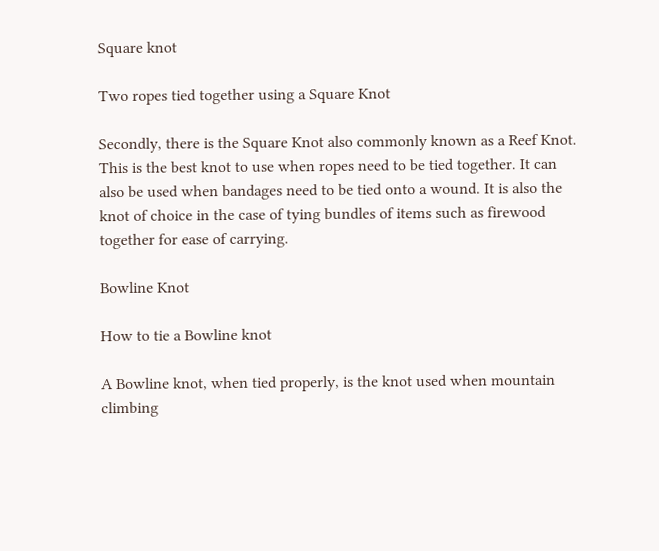Square knot

Two ropes tied together using a Square Knot

Secondly, there is the Square Knot also commonly known as a Reef Knot. This is the best knot to use when ropes need to be tied together. It can also be used when bandages need to be tied onto a wound. It is also the knot of choice in the case of tying bundles of items such as firewood together for ease of carrying.

Bowline Knot

How to tie a Bowline knot

A Bowline knot, when tied properly, is the knot used when mountain climbing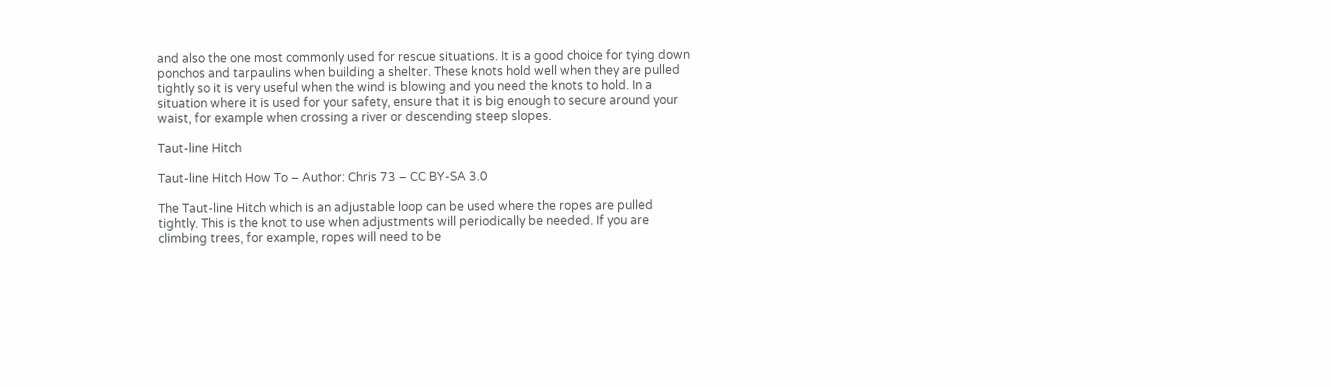and also the one most commonly used for rescue situations. It is a good choice for tying down ponchos and tarpaulins when building a shelter. These knots hold well when they are pulled tightly so it is very useful when the wind is blowing and you need the knots to hold. In a situation where it is used for your safety, ensure that it is big enough to secure around your waist, for example when crossing a river or descending steep slopes.

Taut-line Hitch

Taut-line Hitch How To – Author: Chris 73 – CC BY-SA 3.0

The Taut-line Hitch which is an adjustable loop can be used where the ropes are pulled tightly. This is the knot to use when adjustments will periodically be needed. If you are climbing trees, for example, ropes will need to be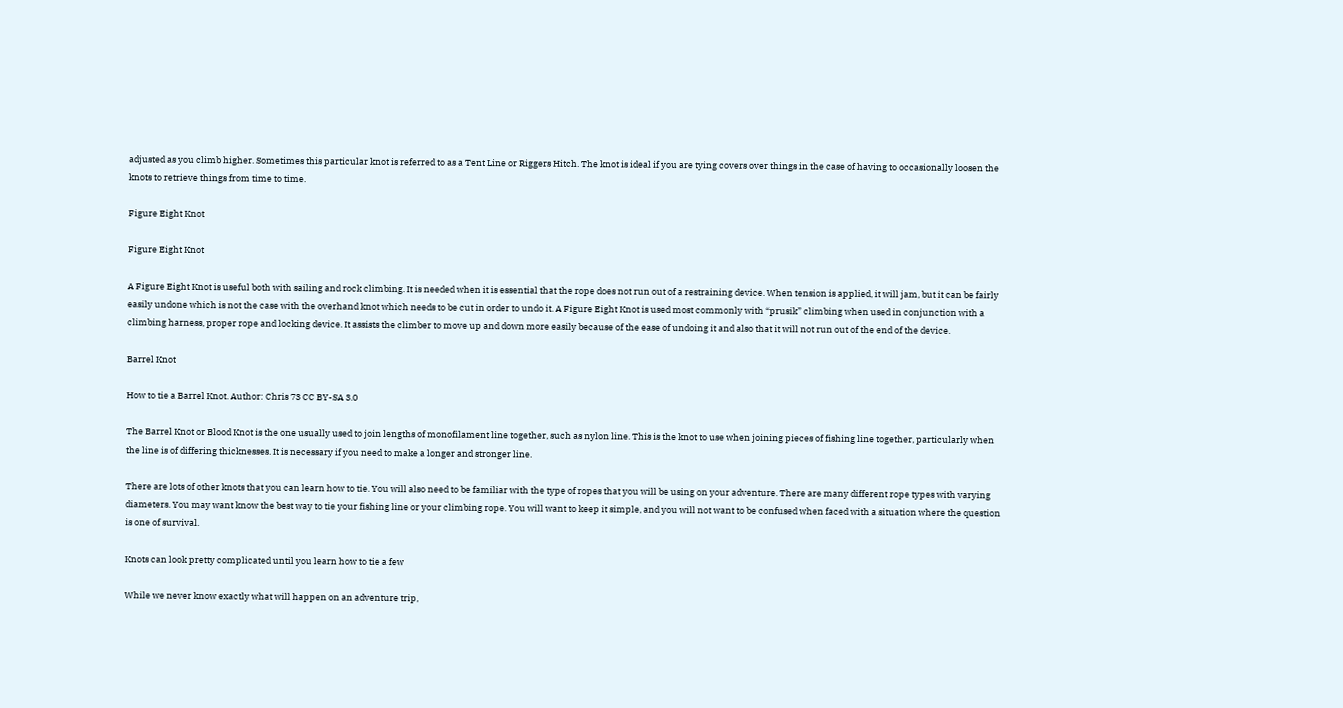adjusted as you climb higher. Sometimes this particular knot is referred to as a Tent Line or Riggers Hitch. The knot is ideal if you are tying covers over things in the case of having to occasionally loosen the knots to retrieve things from time to time.

Figure Eight Knot

Figure Eight Knot

A Figure Eight Knot is useful both with sailing and rock climbing. It is needed when it is essential that the rope does not run out of a restraining device. When tension is applied, it will jam, but it can be fairly easily undone which is not the case with the overhand knot which needs to be cut in order to undo it. A Figure Eight Knot is used most commonly with “prusik” climbing when used in conjunction with a climbing harness, proper rope and locking device. It assists the climber to move up and down more easily because of the ease of undoing it and also that it will not run out of the end of the device.

Barrel Knot

How to tie a Barrel Knot. Author: Chris 73 CC BY-SA 3.0

The Barrel Knot or Blood Knot is the one usually used to join lengths of monofilament line together, such as nylon line. This is the knot to use when joining pieces of fishing line together, particularly when the line is of differing thicknesses. It is necessary if you need to make a longer and stronger line.

There are lots of other knots that you can learn how to tie. You will also need to be familiar with the type of ropes that you will be using on your adventure. There are many different rope types with varying diameters. You may want know the best way to tie your fishing line or your climbing rope. You will want to keep it simple, and you will not want to be confused when faced with a situation where the question is one of survival.

Knots can look pretty complicated until you learn how to tie a few

While we never know exactly what will happen on an adventure trip,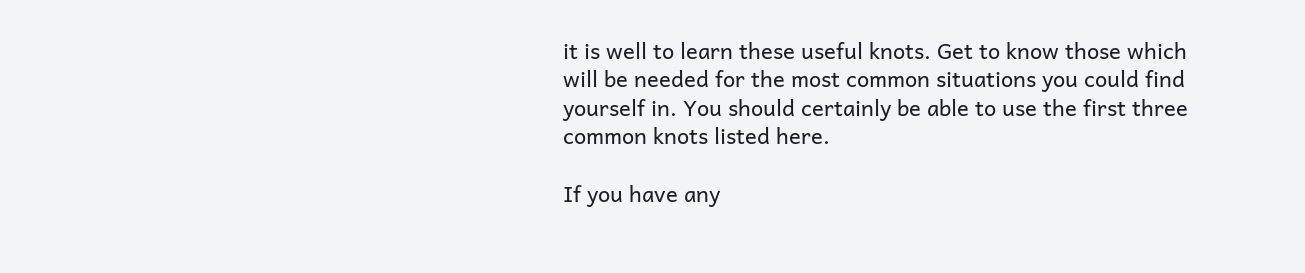it is well to learn these useful knots. Get to know those which will be needed for the most common situations you could find yourself in. You should certainly be able to use the first three common knots listed here.

If you have any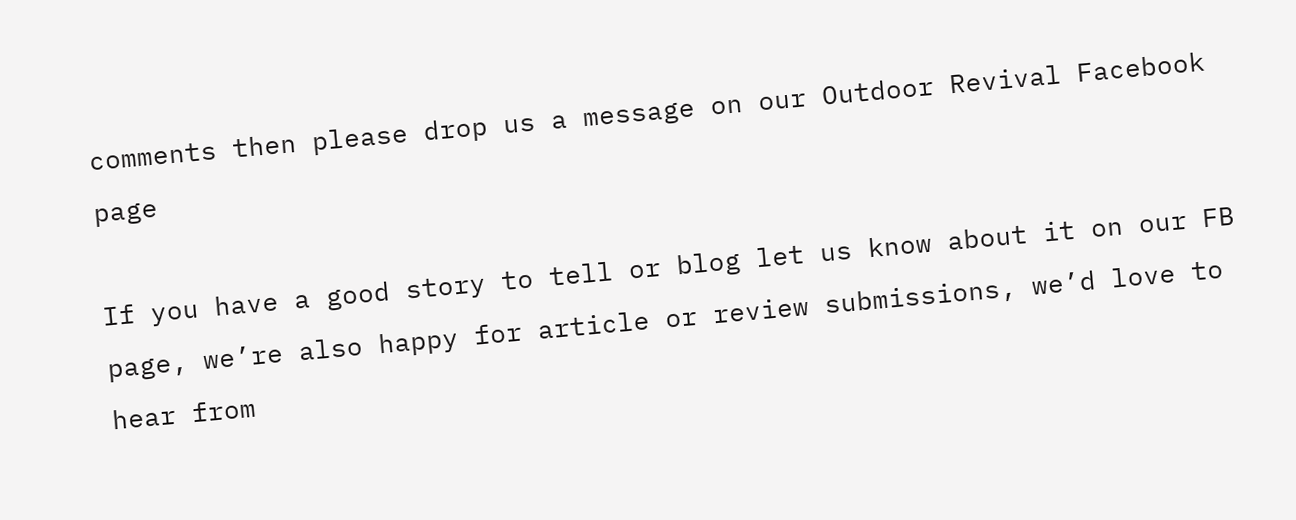comments then please drop us a message on our Outdoor Revival Facebook page

If you have a good story to tell or blog let us know about it on our FB page, we’re also happy for article or review submissions, we’d love to hear from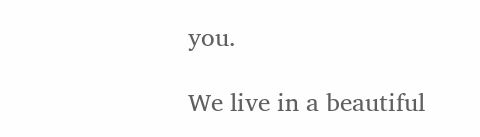you.

We live in a beautiful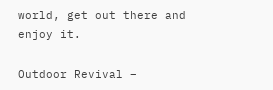world, get out there and enjoy it.

Outdoor Revival –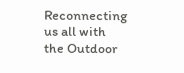Reconnecting us all with the Outdoor